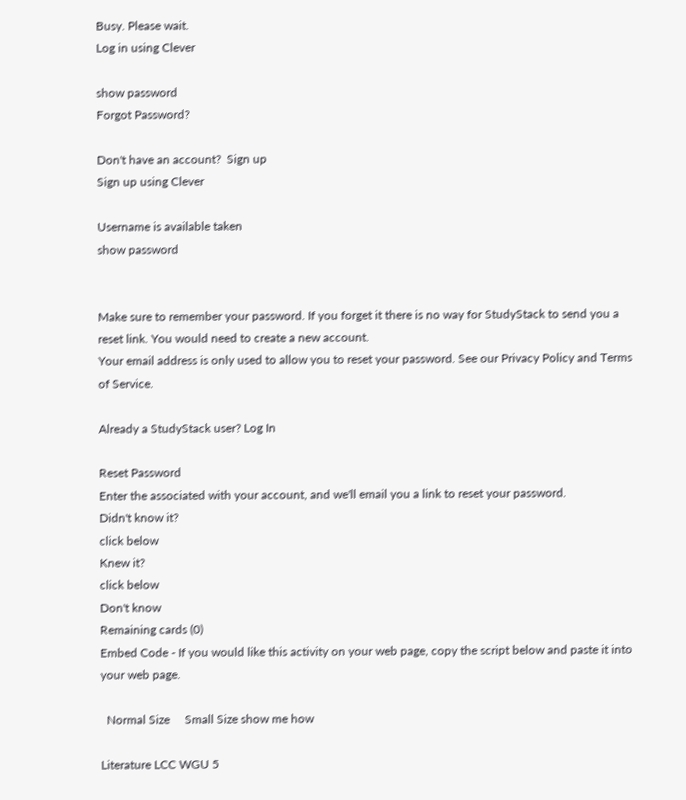Busy. Please wait.
Log in using Clever

show password
Forgot Password?

Don't have an account?  Sign up
Sign up using Clever

Username is available taken
show password


Make sure to remember your password. If you forget it there is no way for StudyStack to send you a reset link. You would need to create a new account.
Your email address is only used to allow you to reset your password. See our Privacy Policy and Terms of Service.

Already a StudyStack user? Log In

Reset Password
Enter the associated with your account, and we'll email you a link to reset your password.
Didn't know it?
click below
Knew it?
click below
Don't know
Remaining cards (0)
Embed Code - If you would like this activity on your web page, copy the script below and paste it into your web page.

  Normal Size     Small Size show me how

Literature LCC WGU 5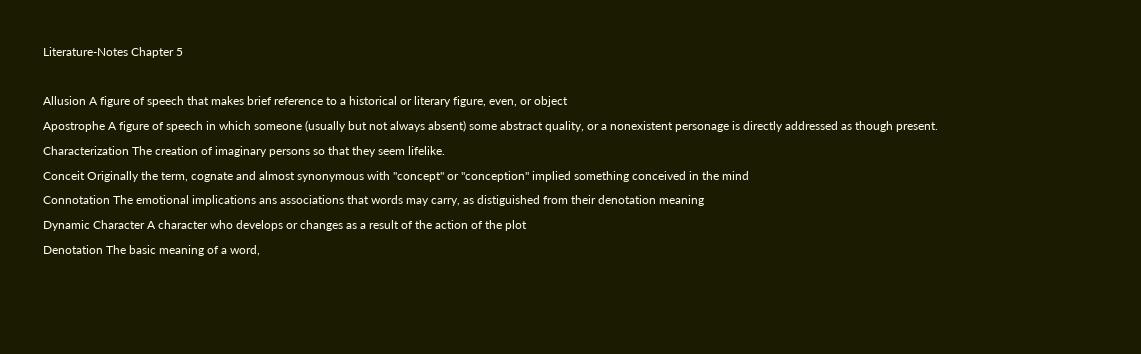Literature-Notes Chapter 5

Allusion A figure of speech that makes brief reference to a historical or literary figure, even, or object
Apostrophe A figure of speech in which someone (usually but not always absent) some abstract quality, or a nonexistent personage is directly addressed as though present.
Characterization The creation of imaginary persons so that they seem lifelike.
Conceit Originally the term, cognate and almost synonymous with "concept" or "conception" implied something conceived in the mind
Connotation The emotional implications ans associations that words may carry, as distiguished from their denotation meaning
Dynamic Character A character who develops or changes as a result of the action of the plot
Denotation The basic meaning of a word,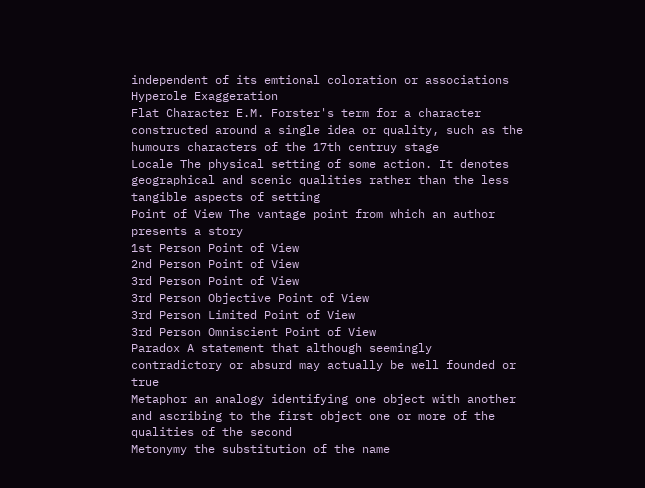independent of its emtional coloration or associations
Hyperole Exaggeration
Flat Character E.M. Forster's term for a character constructed around a single idea or quality, such as the humours characters of the 17th centruy stage
Locale The physical setting of some action. It denotes geographical and scenic qualities rather than the less tangible aspects of setting
Point of View The vantage point from which an author presents a story
1st Person Point of View
2nd Person Point of View
3rd Person Point of View
3rd Person Objective Point of View
3rd Person Limited Point of View
3rd Person Omniscient Point of View
Paradox A statement that although seemingly contradictory or absurd may actually be well founded or true
Metaphor an analogy identifying one object with another and ascribing to the first object one or more of the qualities of the second
Metonymy the substitution of the name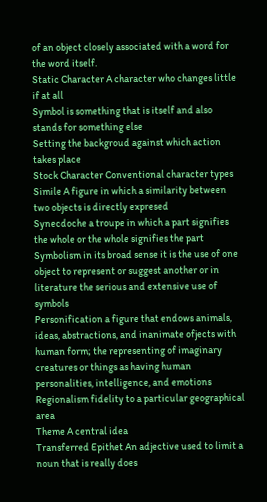of an object closely associated with a word for the word itself.
Static Character A character who changes little if at all
Symbol is something that is itself and also stands for something else
Setting the backgroud against which action takes place
Stock Character Conventional character types
Simile A figure in which a similarity between two objects is directly expresed
Synecdoche a troupe in which a part signifies the whole or the whole signifies the part
Symbolism in its broad sense it is the use of one object to represent or suggest another or in literature the serious and extensive use of symbols
Personification a figure that endows animals, ideas, abstractions, and inanimate ofjects with human form; the representing of imaginary creatures or things as having human personalities, intelligence, and emotions
Regionalism fidelity to a particular geographical area
Theme A central idea
Transferred Epithet An adjective used to limit a noun that is really does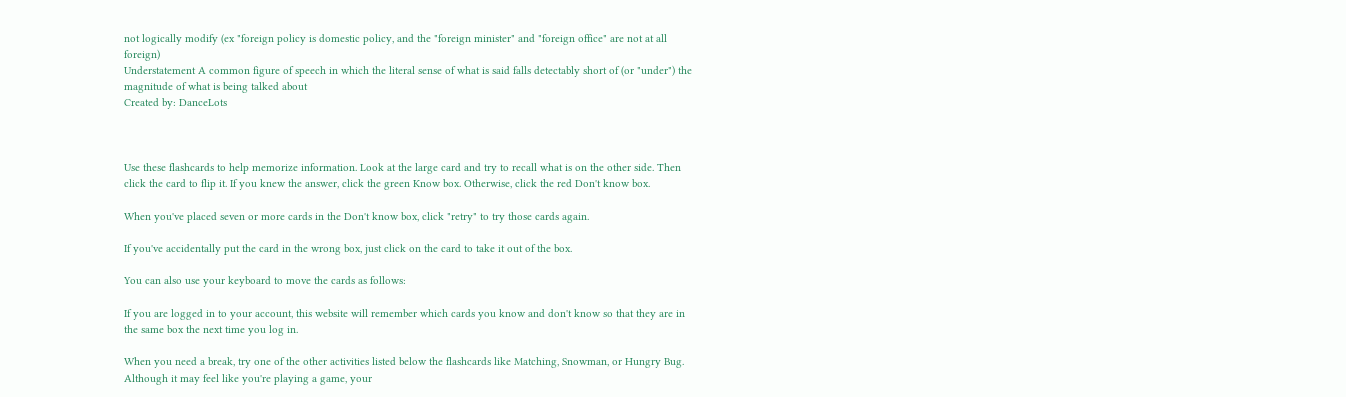not logically modify (ex "foreign policy is domestic policy, and the "foreign minister" and "foreign office" are not at all foreign)
Understatement A common figure of speech in which the literal sense of what is said falls detectably short of (or "under") the magnitude of what is being talked about
Created by: DanceLots



Use these flashcards to help memorize information. Look at the large card and try to recall what is on the other side. Then click the card to flip it. If you knew the answer, click the green Know box. Otherwise, click the red Don't know box.

When you've placed seven or more cards in the Don't know box, click "retry" to try those cards again.

If you've accidentally put the card in the wrong box, just click on the card to take it out of the box.

You can also use your keyboard to move the cards as follows:

If you are logged in to your account, this website will remember which cards you know and don't know so that they are in the same box the next time you log in.

When you need a break, try one of the other activities listed below the flashcards like Matching, Snowman, or Hungry Bug. Although it may feel like you're playing a game, your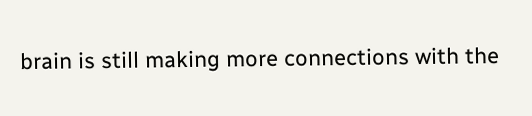brain is still making more connections with the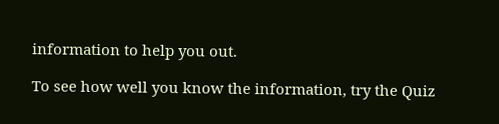information to help you out.

To see how well you know the information, try the Quiz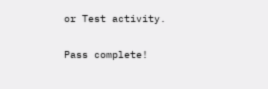or Test activity.

Pass complete!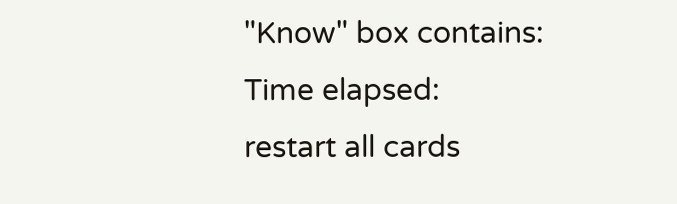"Know" box contains:
Time elapsed:
restart all cards